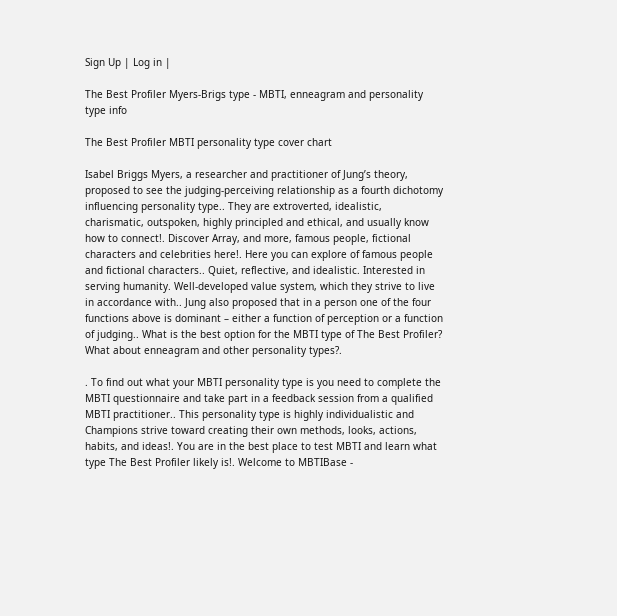Sign Up | Log in |

The Best Profiler Myers-Brigs type - MBTI, enneagram and personality type info

The Best Profiler MBTI personality type cover chart

Isabel Briggs Myers, a researcher and practitioner of Jung’s theory, proposed to see the judging-perceiving relationship as a fourth dichotomy influencing personality type.. They are extroverted, idealistic, charismatic, outspoken, highly principled and ethical, and usually know how to connect!. Discover Array, and more, famous people, fictional characters and celebrities here!. Here you can explore of famous people and fictional characters.. Quiet, reflective, and idealistic. Interested in serving humanity. Well-developed value system, which they strive to live in accordance with.. Jung also proposed that in a person one of the four functions above is dominant – either a function of perception or a function of judging.. What is the best option for the MBTI type of The Best Profiler? What about enneagram and other personality types?.

. To find out what your MBTI personality type is you need to complete the MBTI questionnaire and take part in a feedback session from a qualified MBTI practitioner.. This personality type is highly individualistic and Champions strive toward creating their own methods, looks, actions, habits, and ideas!. You are in the best place to test MBTI and learn what type The Best Profiler likely is!. Welcome to MBTIBase -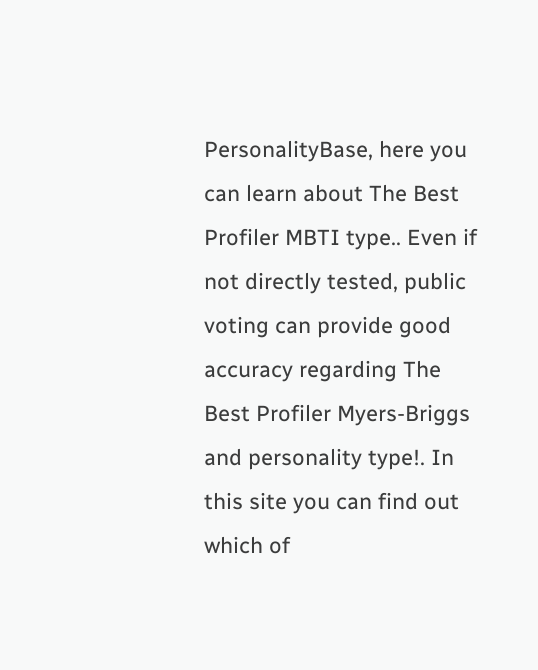PersonalityBase, here you can learn about The Best Profiler MBTI type.. Even if not directly tested, public voting can provide good accuracy regarding The Best Profiler Myers-Briggs and personality type!. In this site you can find out which of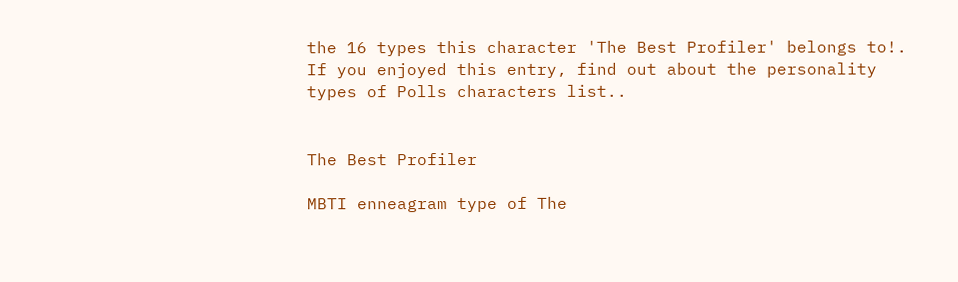the 16 types this character 'The Best Profiler' belongs to!. If you enjoyed this entry, find out about the personality types of Polls characters list..


The Best Profiler

MBTI enneagram type of The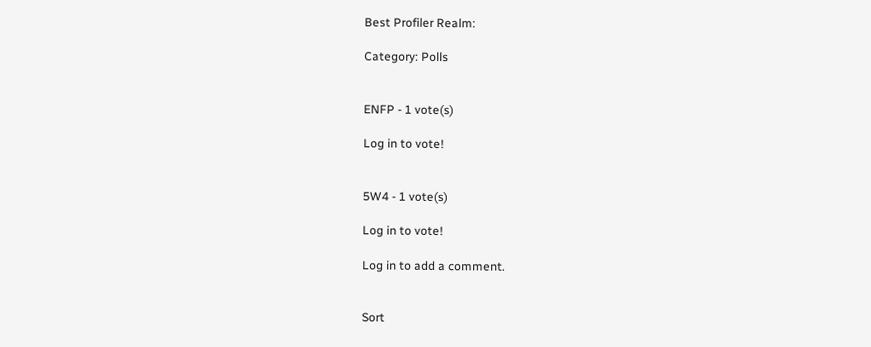Best Profiler Realm:

Category: Polls


ENFP - 1 vote(s)

Log in to vote!


5W4 - 1 vote(s)

Log in to vote!

Log in to add a comment.


Sort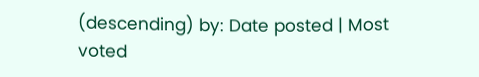(descending) by: Date posted | Most voted